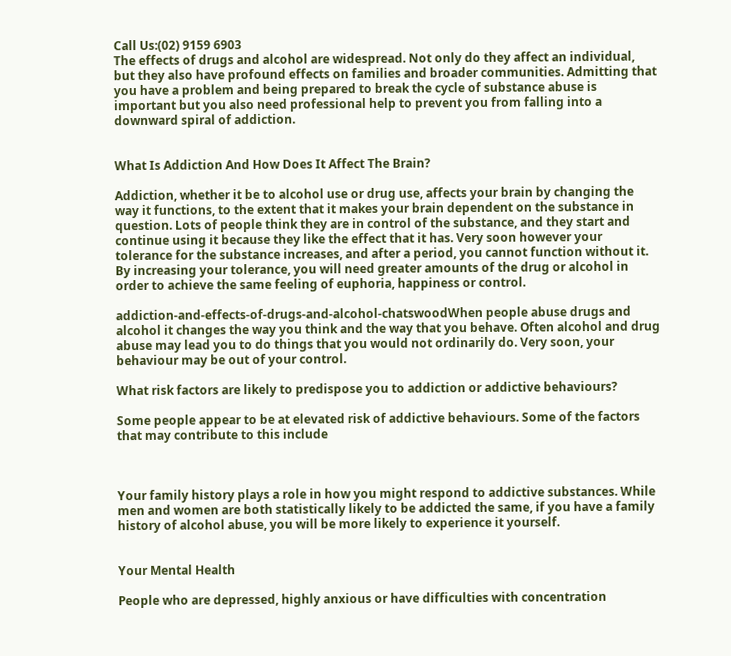Call Us:(02) 9159 6903
The effects of drugs and alcohol are widespread. Not only do they affect an individual, but they also have profound effects on families and broader communities. Admitting that you have a problem and being prepared to break the cycle of substance abuse is important but you also need professional help to prevent you from falling into a downward spiral of addiction.


What Is Addiction And How Does It Affect The Brain?

Addiction, whether it be to alcohol use or drug use, affects your brain by changing the way it functions, to the extent that it makes your brain dependent on the substance in question. Lots of people think they are in control of the substance, and they start and continue using it because they like the effect that it has. Very soon however your tolerance for the substance increases, and after a period, you cannot function without it. By increasing your tolerance, you will need greater amounts of the drug or alcohol in order to achieve the same feeling of euphoria, happiness or control.

addiction-and-effects-of-drugs-and-alcohol-chatswoodWhen people abuse drugs and alcohol it changes the way you think and the way that you behave. Often alcohol and drug abuse may lead you to do things that you would not ordinarily do. Very soon, your behaviour may be out of your control.

What risk factors are likely to predispose you to addiction or addictive behaviours?

Some people appear to be at elevated risk of addictive behaviours. Some of the factors that may contribute to this include



Your family history plays a role in how you might respond to addictive substances. While men and women are both statistically likely to be addicted the same, if you have a family history of alcohol abuse, you will be more likely to experience it yourself.


Your Mental Health

People who are depressed, highly anxious or have difficulties with concentration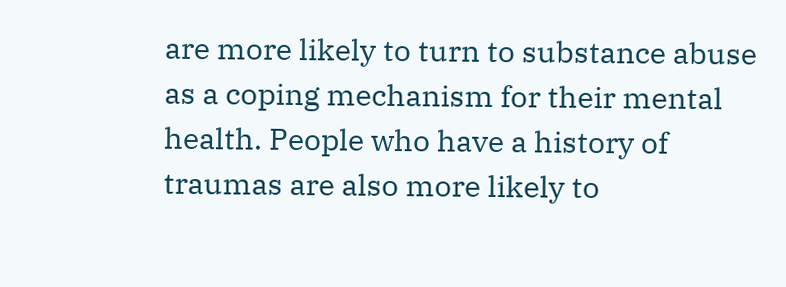are more likely to turn to substance abuse as a coping mechanism for their mental health. People who have a history of traumas are also more likely to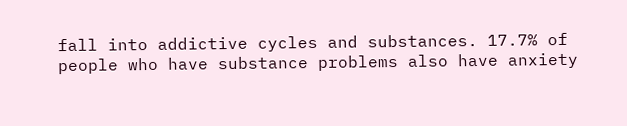fall into addictive cycles and substances. 17.7% of people who have substance problems also have anxiety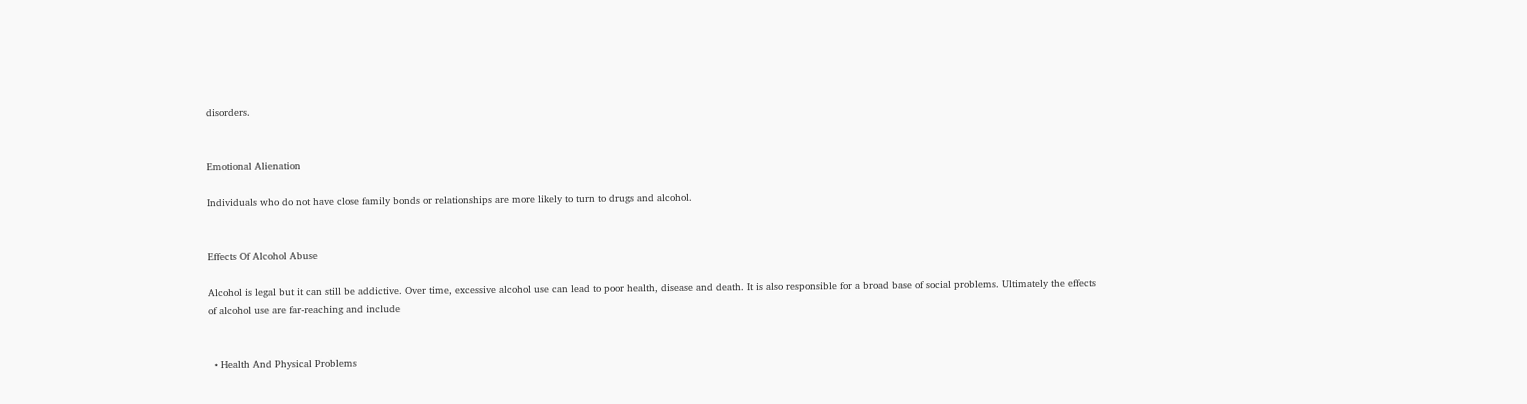disorders.


Emotional Alienation

Individuals who do not have close family bonds or relationships are more likely to turn to drugs and alcohol.


Effects Of Alcohol Abuse

Alcohol is legal but it can still be addictive. Over time, excessive alcohol use can lead to poor health, disease and death. It is also responsible for a broad base of social problems. Ultimately the effects of alcohol use are far-reaching and include


  • Health And Physical Problems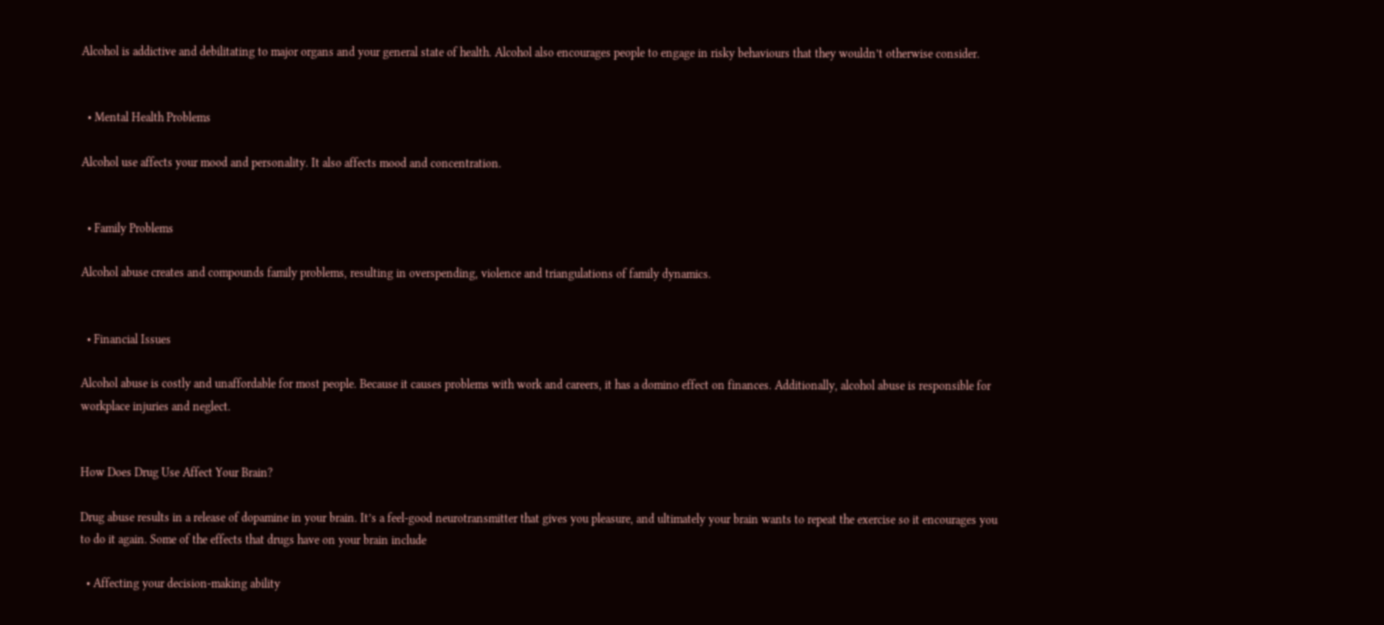Alcohol is addictive and debilitating to major organs and your general state of health. Alcohol also encourages people to engage in risky behaviours that they wouldn’t otherwise consider.


  • Mental Health Problems

Alcohol use affects your mood and personality. It also affects mood and concentration.


  • Family Problems

Alcohol abuse creates and compounds family problems, resulting in overspending, violence and triangulations of family dynamics.


  • Financial Issues

Alcohol abuse is costly and unaffordable for most people. Because it causes problems with work and careers, it has a domino effect on finances. Additionally, alcohol abuse is responsible for workplace injuries and neglect.


How Does Drug Use Affect Your Brain?

Drug abuse results in a release of dopamine in your brain. It’s a feel-good neurotransmitter that gives you pleasure, and ultimately your brain wants to repeat the exercise so it encourages you to do it again. Some of the effects that drugs have on your brain include

  • Affecting your decision-making ability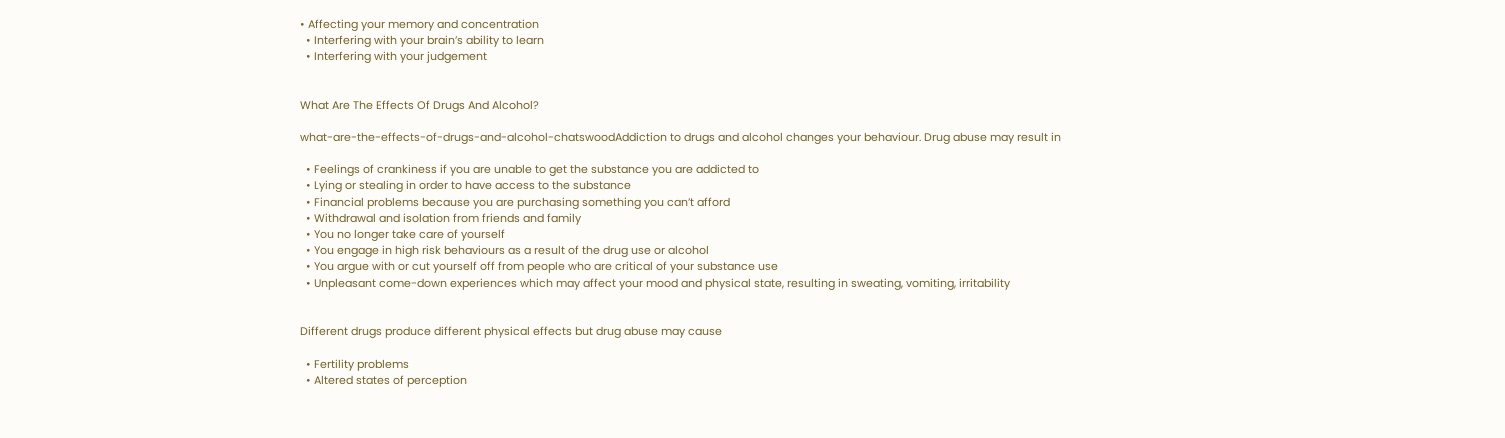• Affecting your memory and concentration
  • Interfering with your brain’s ability to learn
  • Interfering with your judgement


What Are The Effects Of Drugs And Alcohol?

what-are-the-effects-of-drugs-and-alcohol-chatswoodAddiction to drugs and alcohol changes your behaviour. Drug abuse may result in

  • Feelings of crankiness if you are unable to get the substance you are addicted to
  • Lying or stealing in order to have access to the substance
  • Financial problems because you are purchasing something you can’t afford
  • Withdrawal and isolation from friends and family
  • You no longer take care of yourself
  • You engage in high risk behaviours as a result of the drug use or alcohol
  • You argue with or cut yourself off from people who are critical of your substance use
  • Unpleasant come-down experiences which may affect your mood and physical state, resulting in sweating, vomiting, irritability


Different drugs produce different physical effects but drug abuse may cause

  • Fertility problems
  • Altered states of perception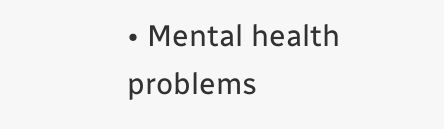• Mental health problems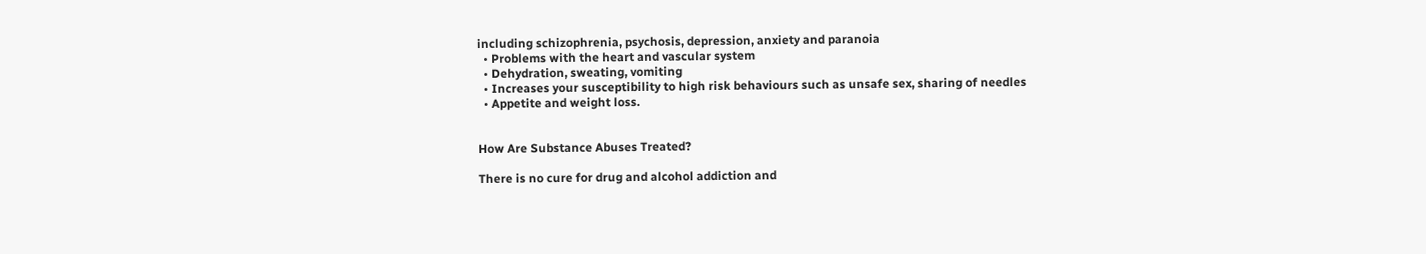including schizophrenia, psychosis, depression, anxiety and paranoia
  • Problems with the heart and vascular system
  • Dehydration, sweating, vomiting
  • Increases your susceptibility to high risk behaviours such as unsafe sex, sharing of needles
  • Appetite and weight loss.


How Are Substance Abuses Treated?

There is no cure for drug and alcohol addiction and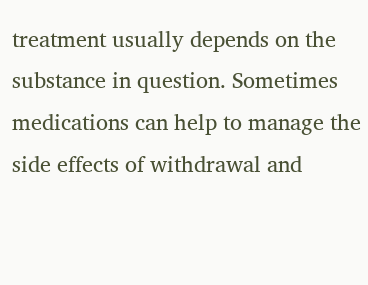treatment usually depends on the substance in question. Sometimes medications can help to manage the side effects of withdrawal and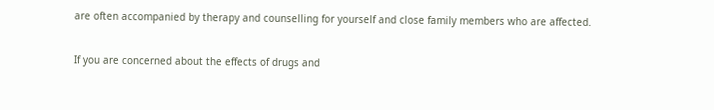are often accompanied by therapy and counselling for yourself and close family members who are affected.

If you are concerned about the effects of drugs and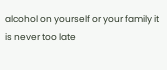alcohol on yourself or your family it is never too late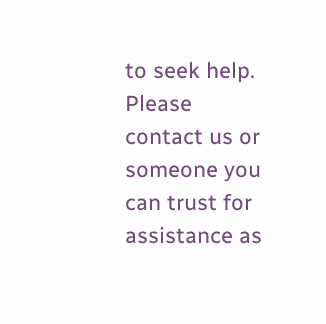to seek help. Please contact us or someone you can trust for assistance as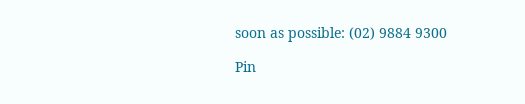soon as possible: (02) 9884 9300

Pin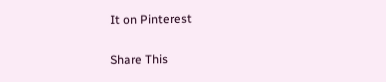It on Pinterest

Share This